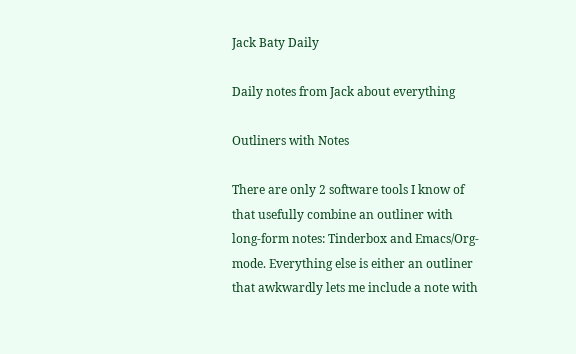Jack Baty Daily

Daily notes from Jack about everything

Outliners with Notes

There are only 2 software tools I know of that usefully combine an outliner with long-form notes: Tinderbox and Emacs/Org-mode. Everything else is either an outliner that awkwardly lets me include a note with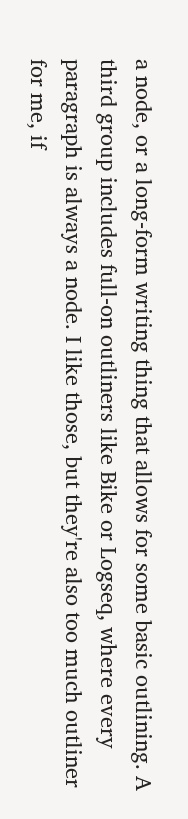a node, or a long-form writing thing that allows for some basic outlining. A third group includes full-on outliners like Bike or Logseq, where every paragraph is always a node. I like those, but they're also too much outliner for me, if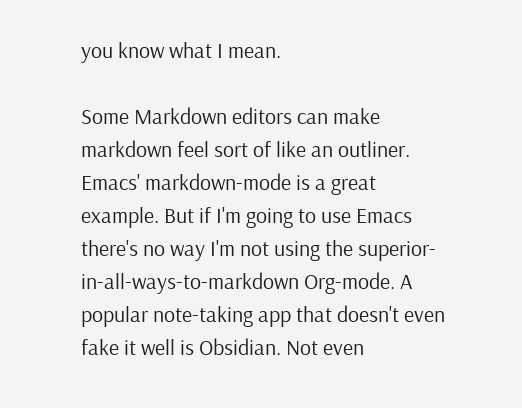you know what I mean.

Some Markdown editors can make markdown feel sort of like an outliner. Emacs' markdown-mode is a great example. But if I'm going to use Emacs there's no way I'm not using the superior-in-all-ways-to-markdown Org-mode. A popular note-taking app that doesn't even fake it well is Obsidian. Not even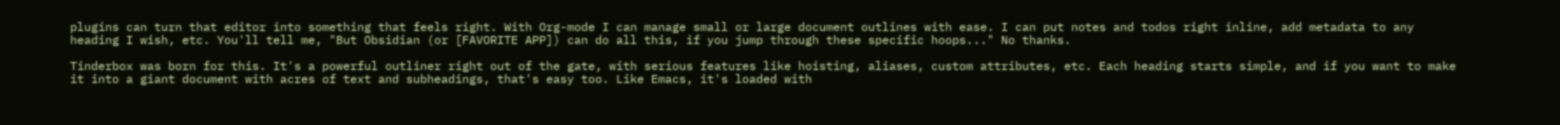plugins can turn that editor into something that feels right. With Org-mode I can manage small or large document outlines with ease. I can put notes and todos right inline, add metadata to any heading I wish, etc. You'll tell me, "But Obsidian (or [FAVORITE APP]) can do all this, if you jump through these specific hoops..." No thanks.

Tinderbox was born for this. It's a powerful outliner right out of the gate, with serious features like hoisting, aliases, custom attributes, etc. Each heading starts simple, and if you want to make it into a giant document with acres of text and subheadings, that's easy too. Like Emacs, it's loaded with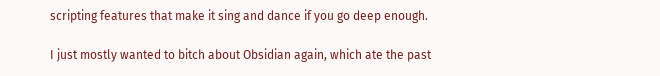scripting features that make it sing and dance if you go deep enough.

I just mostly wanted to bitch about Obsidian again, which ate the past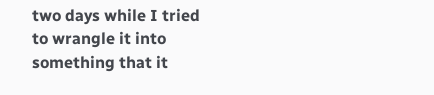two days while I tried to wrangle it into something that it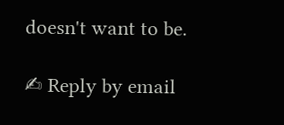doesn't want to be.

✍ Reply by email